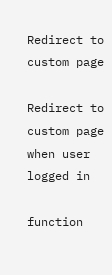Redirect to custom page

Redirect to custom page when user logged in

function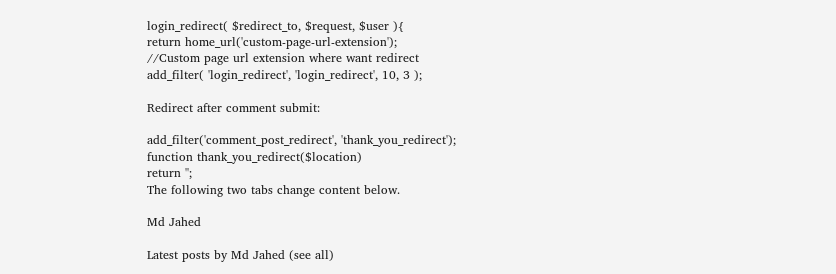login_redirect( $redirect_to, $request, $user ){
return home_url('custom-page-url-extension');
//Custom page url extension where want redirect
add_filter( 'login_redirect', 'login_redirect', 10, 3 );

Redirect after comment submit:

add_filter('comment_post_redirect', 'thank_you_redirect');
function thank_you_redirect($location)
return '';
The following two tabs change content below.

Md Jahed

Latest posts by Md Jahed (see all)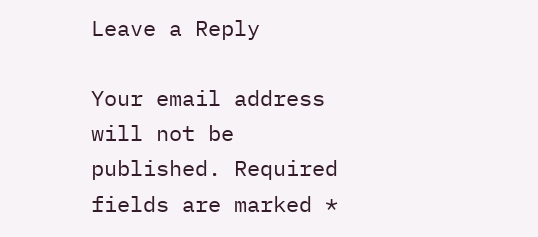Leave a Reply

Your email address will not be published. Required fields are marked *